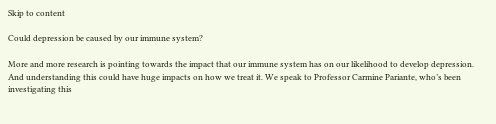Skip to content

Could depression be caused by our immune system?

More and more research is pointing towards the impact that our immune system has on our likelihood to develop depression. And understanding this could have huge impacts on how we treat it. We speak to Professor Carmine Pariante, who’s been investigating this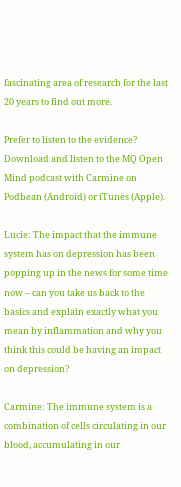fascinating area of research for the last 20 years to find out more.

Prefer to listen to the evidence? Download and listen to the MQ Open Mind podcast with Carmine on Podbean (Android) or iTunes (Apple).

Lucie: The impact that the immune system has on depression has been popping up in the news for some time now – can you take us back to the basics and explain exactly what you mean by inflammation and why you think this could be having an impact on depression?

Carmine: The immune system is a combination of cells circulating in our blood, accumulating in our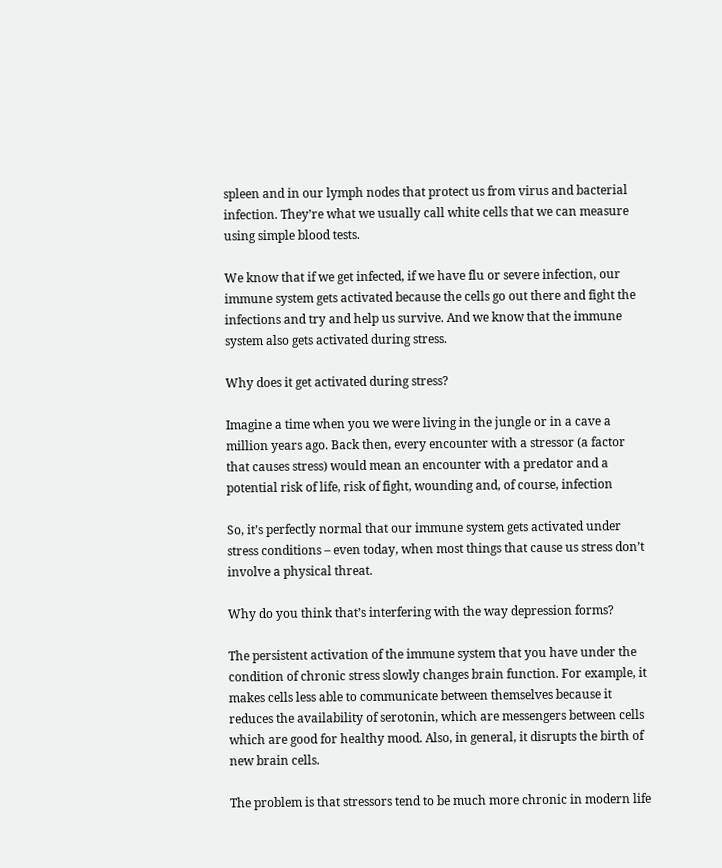spleen and in our lymph nodes that protect us from virus and bacterial infection. They’re what we usually call white cells that we can measure using simple blood tests.

We know that if we get infected, if we have flu or severe infection, our immune system gets activated because the cells go out there and fight the infections and try and help us survive. And we know that the immune system also gets activated during stress.

Why does it get activated during stress?

Imagine a time when you we were living in the jungle or in a cave a million years ago. Back then, every encounter with a stressor (a factor that causes stress) would mean an encounter with a predator and a potential risk of life, risk of fight, wounding and, of course, infection

So, it’s perfectly normal that our immune system gets activated under stress conditions – even today, when most things that cause us stress don’t involve a physical threat.

Why do you think that’s interfering with the way depression forms?

The persistent activation of the immune system that you have under the condition of chronic stress slowly changes brain function. For example, it makes cells less able to communicate between themselves because it reduces the availability of serotonin, which are messengers between cells which are good for healthy mood. Also, in general, it disrupts the birth of new brain cells.

The problem is that stressors tend to be much more chronic in modern life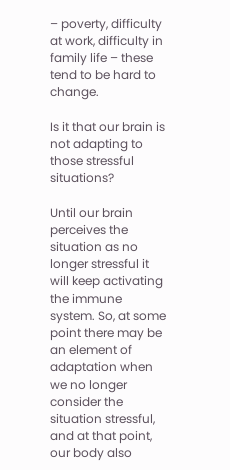– poverty, difficulty at work, difficulty in family life – these tend to be hard to change.

Is it that our brain is not adapting to those stressful situations?

Until our brain perceives the situation as no longer stressful it will keep activating the immune system. So, at some point there may be an element of adaptation when we no longer consider the situation stressful, and at that point, our body also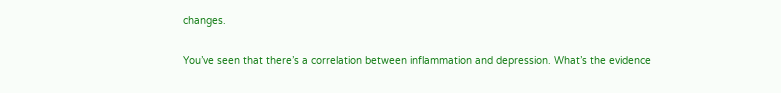changes.

You’ve seen that there’s a correlation between inflammation and depression. What’s the evidence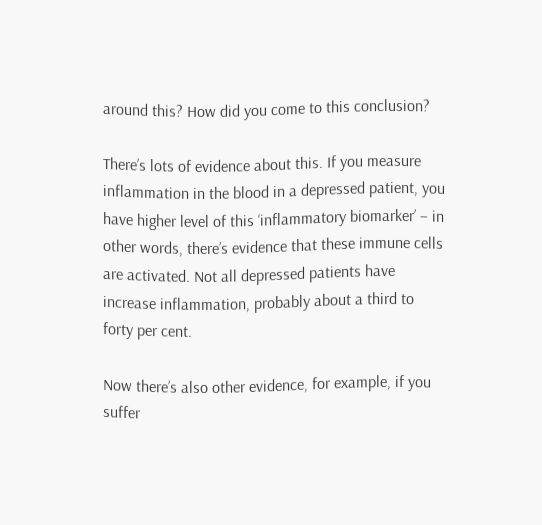around this? How did you come to this conclusion?

There’s lots of evidence about this. If you measure inflammation in the blood in a depressed patient, you have higher level of this ‘inflammatory biomarker’ – in other words, there’s evidence that these immune cells are activated. Not all depressed patients have increase inflammation, probably about a third to forty per cent.

Now there’s also other evidence, for example, if you suffer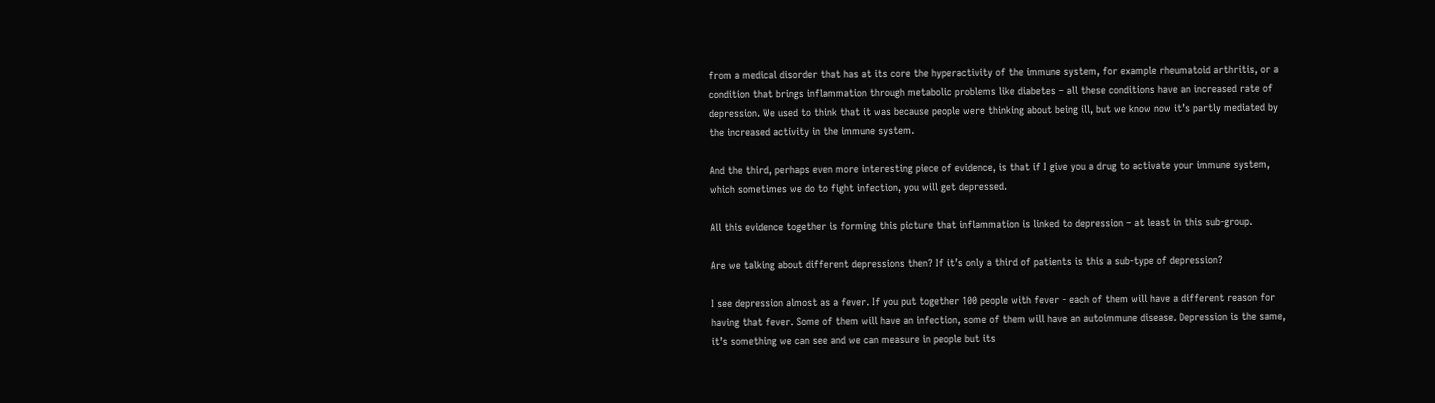from a medical disorder that has at its core the hyperactivity of the immune system, for example rheumatoid arthritis, or a condition that brings inflammation through metabolic problems like diabetes – all these conditions have an increased rate of depression. We used to think that it was because people were thinking about being ill, but we know now it’s partly mediated by the increased activity in the immune system.

And the third, perhaps even more interesting piece of evidence, is that if I give you a drug to activate your immune system, which sometimes we do to fight infection, you will get depressed.

All this evidence together is forming this picture that inflammation is linked to depression – at least in this sub-group.

Are we talking about different depressions then? If it’s only a third of patients is this a sub-type of depression?

I see depression almost as a fever. If you put together 100 people with fever - each of them will have a different reason for having that fever. Some of them will have an infection, some of them will have an autoimmune disease. Depression is the same, it’s something we can see and we can measure in people but its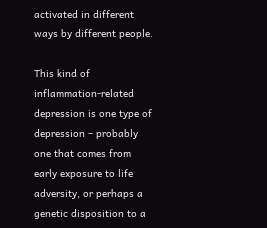activated in different ways by different people.

This kind of inflammation-related depression is one type of depression – probably one that comes from early exposure to life adversity, or perhaps a genetic disposition to a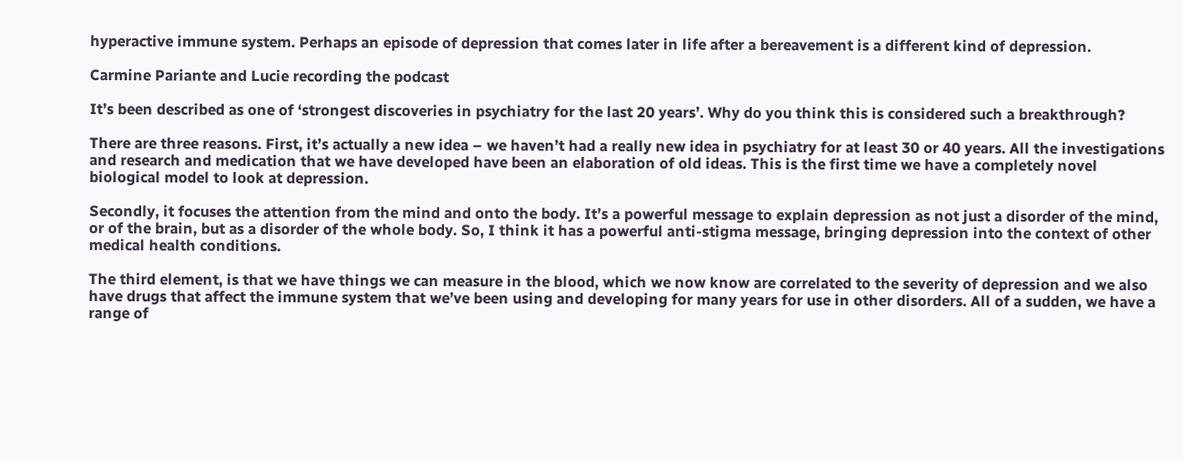hyperactive immune system. Perhaps an episode of depression that comes later in life after a bereavement is a different kind of depression.

Carmine Pariante and Lucie recording the podcast

It’s been described as one of ‘strongest discoveries in psychiatry for the last 20 years’. Why do you think this is considered such a breakthrough?

There are three reasons. First, it’s actually a new idea – we haven’t had a really new idea in psychiatry for at least 30 or 40 years. All the investigations and research and medication that we have developed have been an elaboration of old ideas. This is the first time we have a completely novel biological model to look at depression.

Secondly, it focuses the attention from the mind and onto the body. It’s a powerful message to explain depression as not just a disorder of the mind, or of the brain, but as a disorder of the whole body. So, I think it has a powerful anti-stigma message, bringing depression into the context of other medical health conditions.

The third element, is that we have things we can measure in the blood, which we now know are correlated to the severity of depression and we also have drugs that affect the immune system that we’ve been using and developing for many years for use in other disorders. All of a sudden, we have a range of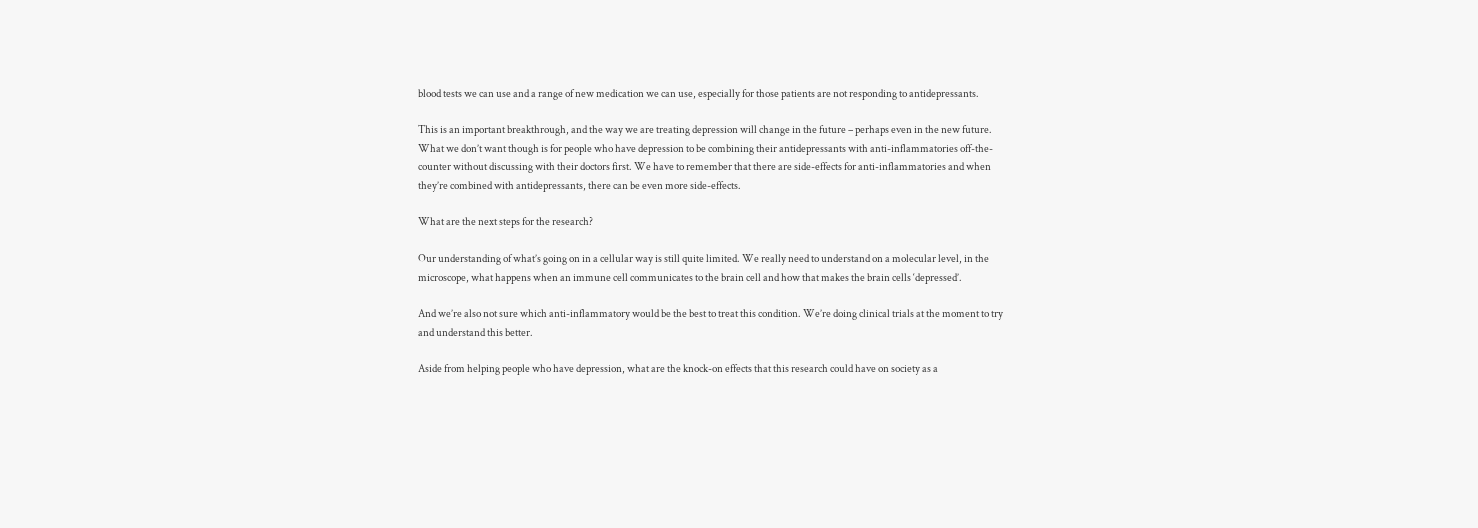blood tests we can use and a range of new medication we can use, especially for those patients are not responding to antidepressants.

This is an important breakthrough, and the way we are treating depression will change in the future – perhaps even in the new future. What we don’t want though is for people who have depression to be combining their antidepressants with anti-inflammatories off-the-counter without discussing with their doctors first. We have to remember that there are side-effects for anti-inflammatories and when they’re combined with antidepressants, there can be even more side-effects.

What are the next steps for the research?

Our understanding of what’s going on in a cellular way is still quite limited. We really need to understand on a molecular level, in the microscope, what happens when an immune cell communicates to the brain cell and how that makes the brain cells ‘depressed’.

And we’re also not sure which anti-inflammatory would be the best to treat this condition. We’re doing clinical trials at the moment to try and understand this better.

Aside from helping people who have depression, what are the knock-on effects that this research could have on society as a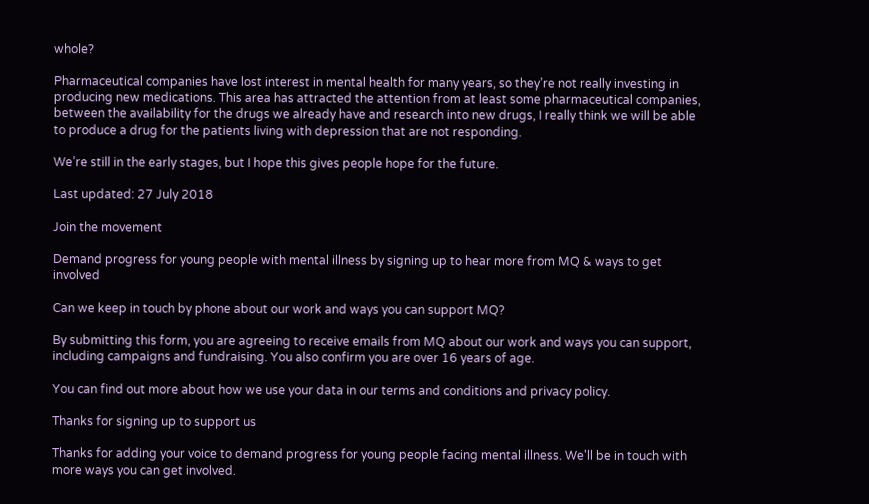whole?

Pharmaceutical companies have lost interest in mental health for many years, so they’re not really investing in producing new medications. This area has attracted the attention from at least some pharmaceutical companies, between the availability for the drugs we already have and research into new drugs, I really think we will be able to produce a drug for the patients living with depression that are not responding.

We’re still in the early stages, but I hope this gives people hope for the future.

Last updated: 27 July 2018

Join the movement

Demand progress for young people with mental illness by signing up to hear more from MQ & ways to get involved

Can we keep in touch by phone about our work and ways you can support MQ?

By submitting this form, you are agreeing to receive emails from MQ about our work and ways you can support, including campaigns and fundraising. You also confirm you are over 16 years of age.

You can find out more about how we use your data in our terms and conditions and privacy policy.

Thanks for signing up to support us

Thanks for adding your voice to demand progress for young people facing mental illness. We'll be in touch with more ways you can get involved.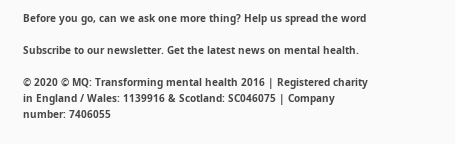Before you go, can we ask one more thing? Help us spread the word

Subscribe to our newsletter. Get the latest news on mental health.

© 2020 © MQ: Transforming mental health 2016 | Registered charity in England / Wales: 1139916 & Scotland: SC046075 | Company number: 7406055